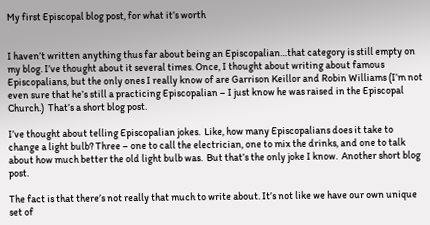My first Episcopal blog post, for what it’s worth


I haven’t written anything thus far about being an Episcopalian…that category is still empty on my blog. I’ve thought about it several times. Once, I thought about writing about famous Episcopalians, but the only ones I really know of are Garrison Keillor and Robin Williams (I’m not even sure that he’s still a practicing Episcopalian – I just know he was raised in the Episcopal Church.)  That’s a short blog post.

I’ve thought about telling Episcopalian jokes.  Like, how many Episcopalians does it take to change a light bulb? Three – one to call the electrician, one to mix the drinks, and one to talk about how much better the old light bulb was.  But that’s the only joke I know.  Another short blog post.

The fact is that there’s not really that much to write about. It’s not like we have our own unique set of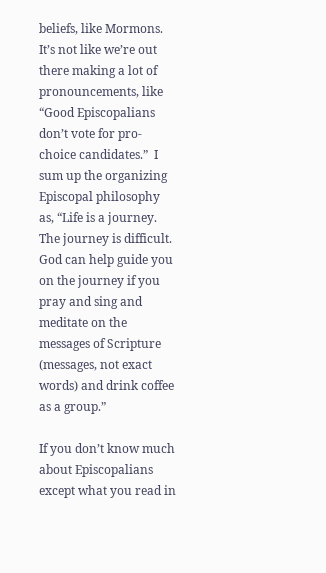beliefs, like Mormons. It’s not like we’re out there making a lot of pronouncements, like “Good Episcopalians don’t vote for pro-choice candidates.”  I sum up the organizing Episcopal philosophy as, “Life is a journey. The journey is difficult. God can help guide you on the journey if you pray and sing and meditate on the messages of Scripture (messages, not exact words) and drink coffee as a group.”

If you don’t know much about Episcopalians except what you read in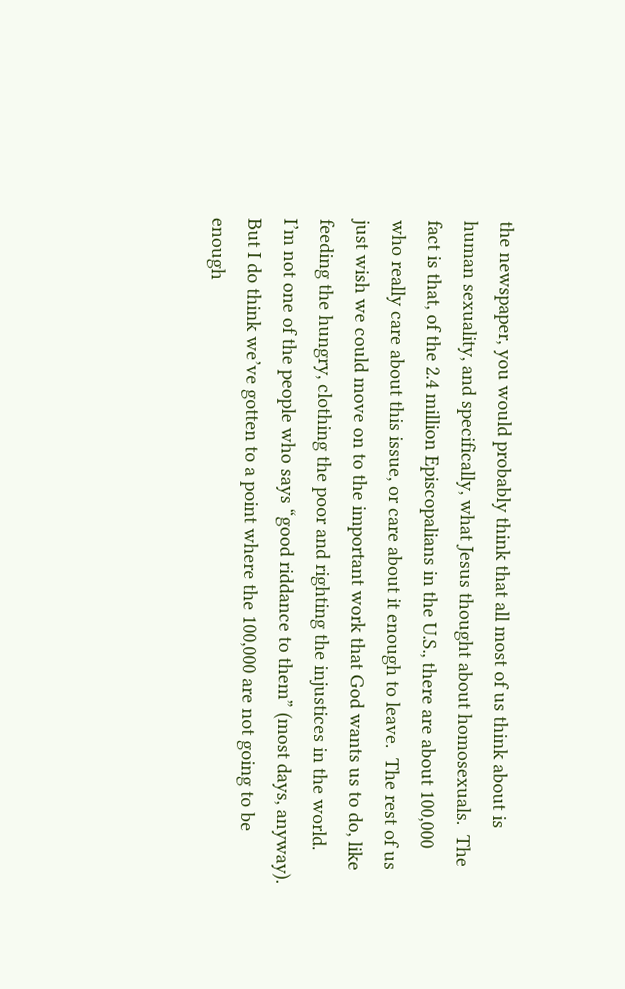the newspaper, you would probably think that all most of us think about is human sexuality, and specifically, what Jesus thought about homosexuals.  The fact is that, of the 2.4 million Episcopalians in the U.S., there are about 100,000 who really care about this issue, or care about it enough to leave.  The rest of us just wish we could move on to the important work that God wants us to do, like feeding the hungry, clothing the poor and righting the injustices in the world.  I’m not one of the people who says “good riddance to them” (most days, anyway). But I do think we’ve gotten to a point where the 100,000 are not going to be enough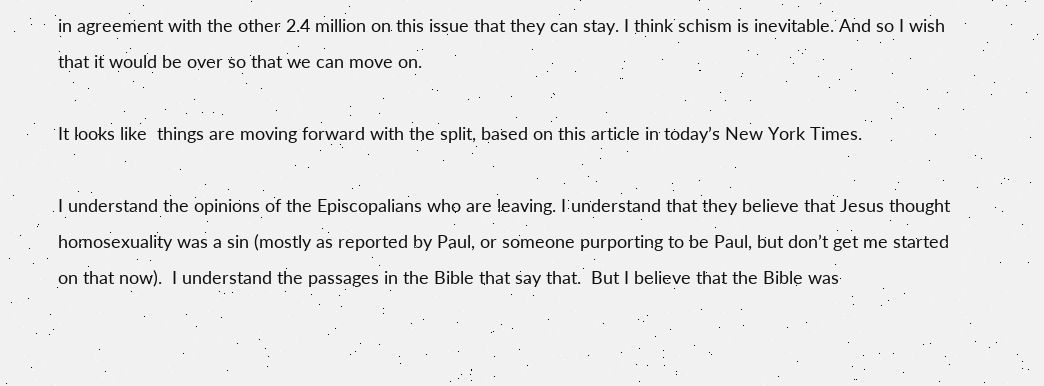in agreement with the other 2.4 million on this issue that they can stay. I think schism is inevitable. And so I wish that it would be over so that we can move on.

It looks like  things are moving forward with the split, based on this article in today’s New York Times.

I understand the opinions of the Episcopalians who are leaving. I understand that they believe that Jesus thought homosexuality was a sin (mostly as reported by Paul, or someone purporting to be Paul, but don’t get me started on that now).  I understand the passages in the Bible that say that.  But I believe that the Bible was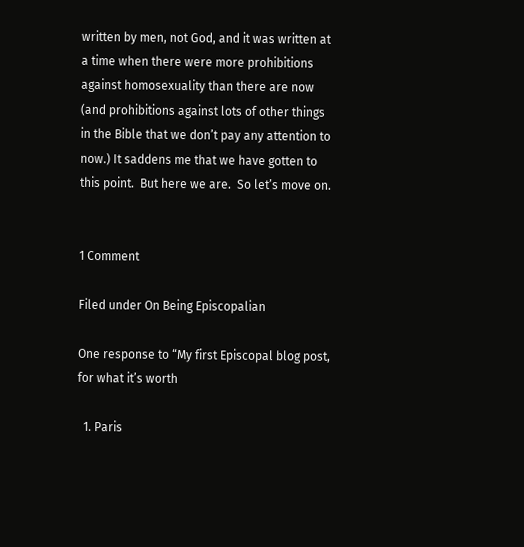written by men, not God, and it was written at a time when there were more prohibitions against homosexuality than there are now (and prohibitions against lots of other things in the Bible that we don’t pay any attention to now.) It saddens me that we have gotten to this point.  But here we are.  So let’s move on.


1 Comment

Filed under On Being Episcopalian

One response to “My first Episcopal blog post, for what it’s worth

  1. Paris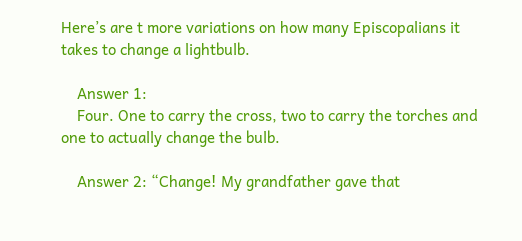Here’s are t more variations on how many Episcopalians it takes to change a lightbulb.

    Answer 1:
    Four. One to carry the cross, two to carry the torches and one to actually change the bulb.

    Answer 2: “Change! My grandfather gave that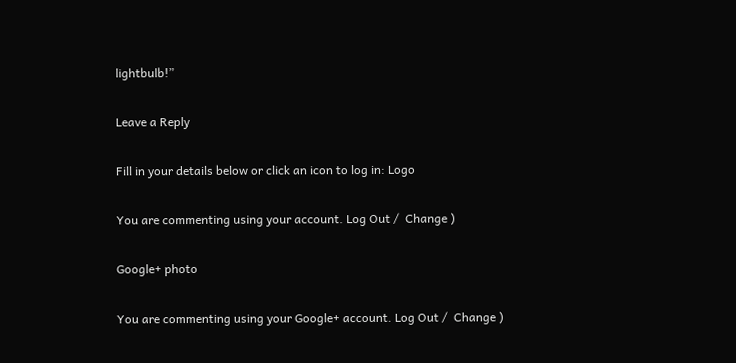lightbulb!”

Leave a Reply

Fill in your details below or click an icon to log in: Logo

You are commenting using your account. Log Out /  Change )

Google+ photo

You are commenting using your Google+ account. Log Out /  Change )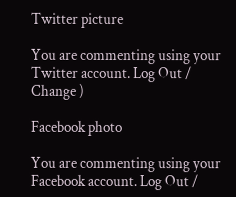Twitter picture

You are commenting using your Twitter account. Log Out /  Change )

Facebook photo

You are commenting using your Facebook account. Log Out /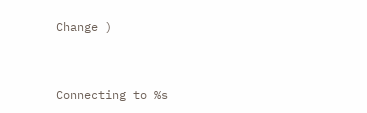Change )


Connecting to %s